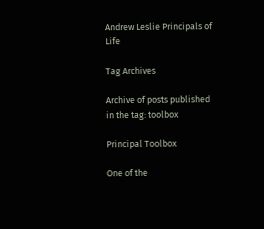Andrew Leslie Principals of Life

Tag Archives

Archive of posts published in the tag: toolbox

Principal Toolbox

One of the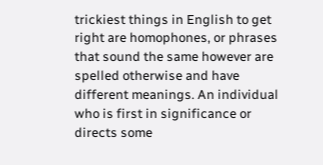trickiest things in English to get right are homophones, or phrases that sound the same however are spelled otherwise and have different meanings. An individual who is first in significance or directs some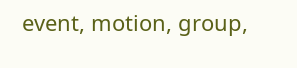event, motion, group,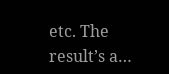etc. The result’s a…